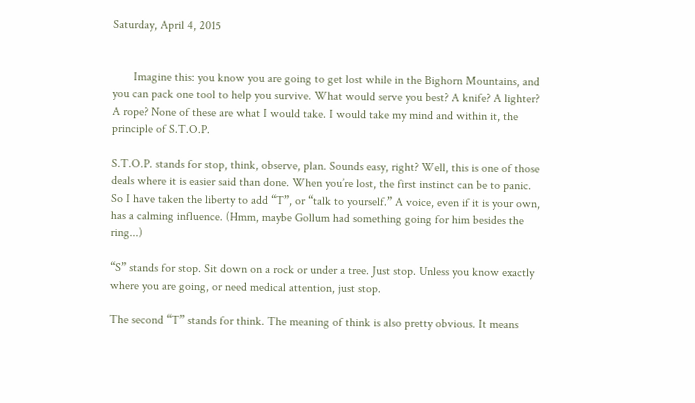Saturday, April 4, 2015


       Imagine this: you know you are going to get lost while in the Bighorn Mountains, and you can pack one tool to help you survive. What would serve you best? A knife? A lighter? A rope? None of these are what I would take. I would take my mind and within it, the principle of S.T.O.P.

S.T.O.P. stands for stop, think, observe, plan. Sounds easy, right? Well, this is one of those deals where it is easier said than done. When you’re lost, the first instinct can be to panic. So I have taken the liberty to add “T”, or “talk to yourself.” A voice, even if it is your own, has a calming influence. (Hmm, maybe Gollum had something going for him besides the ring...)

“S” stands for stop. Sit down on a rock or under a tree. Just stop. Unless you know exactly where you are going, or need medical attention, just stop.

The second “T” stands for think. The meaning of think is also pretty obvious. It means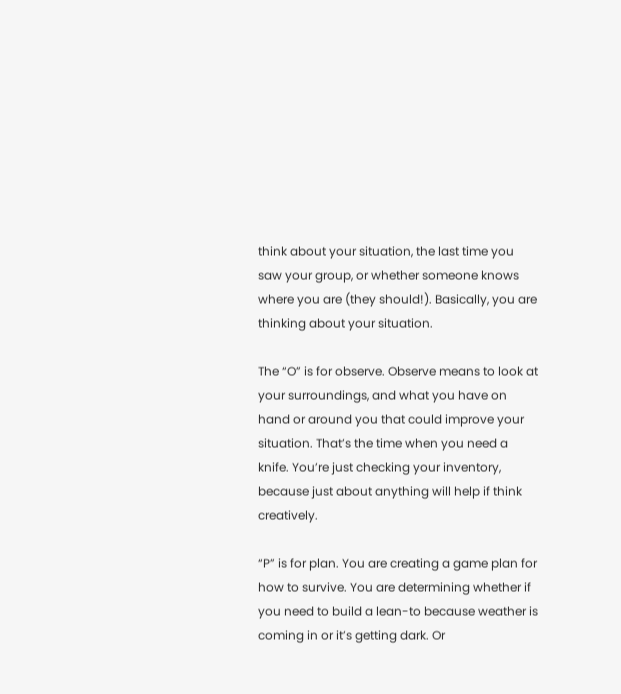think about your situation, the last time you saw your group, or whether someone knows where you are (they should!). Basically, you are thinking about your situation.

The “O” is for observe. Observe means to look at your surroundings, and what you have on hand or around you that could improve your situation. That’s the time when you need a knife. You’re just checking your inventory, because just about anything will help if think creatively.

“P” is for plan. You are creating a game plan for how to survive. You are determining whether if you need to build a lean-to because weather is coming in or it’s getting dark. Or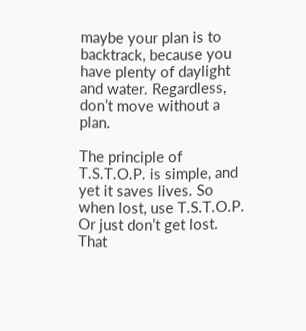maybe your plan is to backtrack, because you have plenty of daylight and water. Regardless, don’t move without a plan.

The principle of T.S.T.O.P. is simple, and yet it saves lives. So when lost, use T.S.T.O.P.
Or just don’t get lost. That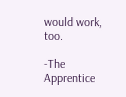would work, too.

-The Apprentice